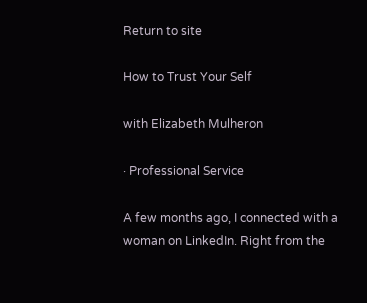Return to site

How to Trust Your Self

with Elizabeth Mulheron

· Professional Service

A few months ago, I connected with a woman on LinkedIn. Right from the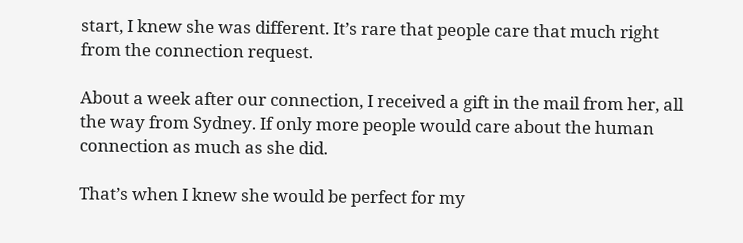start, I knew she was different. It’s rare that people care that much right from the connection request.

About a week after our connection, I received a gift in the mail from her, all the way from Sydney. If only more people would care about the human connection as much as she did.

That’s when I knew she would be perfect for my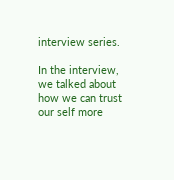interview series.

In the interview, we talked about how we can trust our self more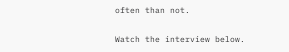often than not.

Watch the interview below.